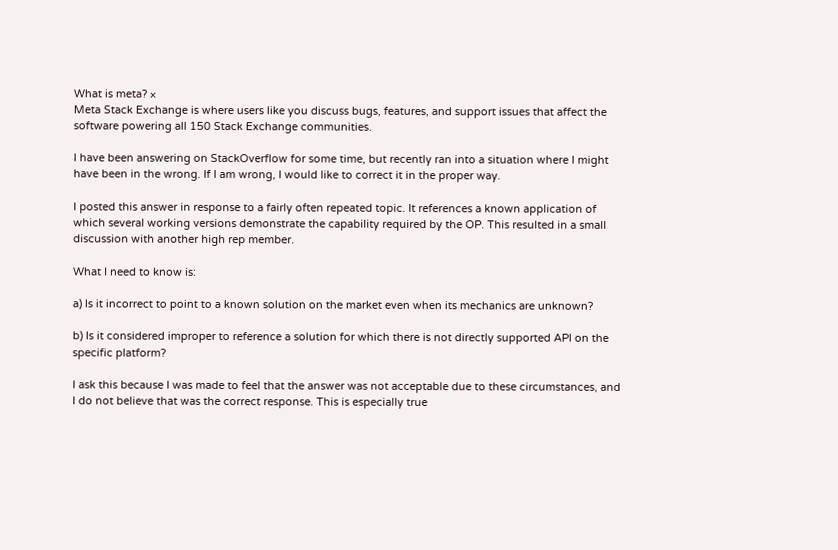What is meta? ×
Meta Stack Exchange is where users like you discuss bugs, features, and support issues that affect the software powering all 150 Stack Exchange communities.

I have been answering on StackOverflow for some time, but recently ran into a situation where I might have been in the wrong. If I am wrong, I would like to correct it in the proper way.

I posted this answer in response to a fairly often repeated topic. It references a known application of which several working versions demonstrate the capability required by the OP. This resulted in a small discussion with another high rep member.

What I need to know is:

a) Is it incorrect to point to a known solution on the market even when its mechanics are unknown?

b) Is it considered improper to reference a solution for which there is not directly supported API on the specific platform?

I ask this because I was made to feel that the answer was not acceptable due to these circumstances, and I do not believe that was the correct response. This is especially true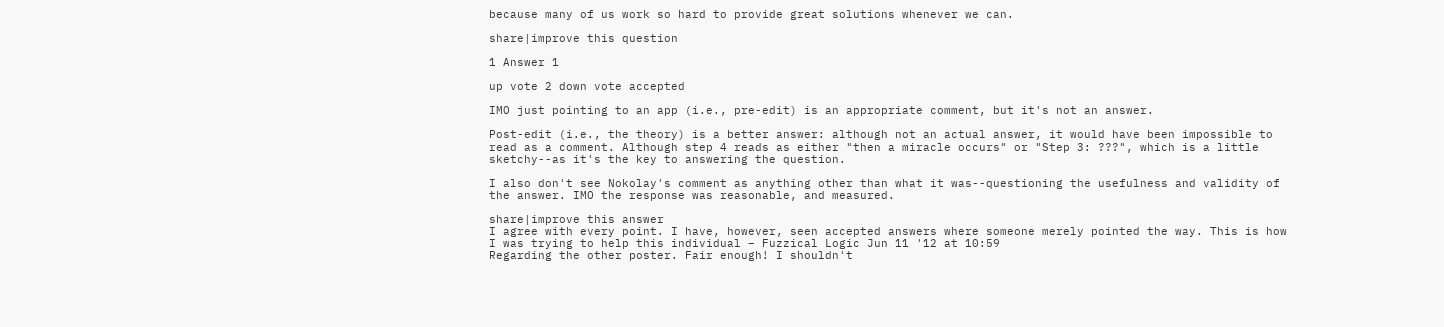because many of us work so hard to provide great solutions whenever we can.

share|improve this question

1 Answer 1

up vote 2 down vote accepted

IMO just pointing to an app (i.e., pre-edit) is an appropriate comment, but it's not an answer.

Post-edit (i.e., the theory) is a better answer: although not an actual answer, it would have been impossible to read as a comment. Although step 4 reads as either "then a miracle occurs" or "Step 3: ???", which is a little sketchy--as it's the key to answering the question.

I also don't see Nokolay's comment as anything other than what it was--questioning the usefulness and validity of the answer. IMO the response was reasonable, and measured.

share|improve this answer
I agree with every point. I have, however, seen accepted answers where someone merely pointed the way. This is how I was trying to help this individual – Fuzzical Logic Jun 11 '12 at 10:59
Regarding the other poster. Fair enough! I shouldn't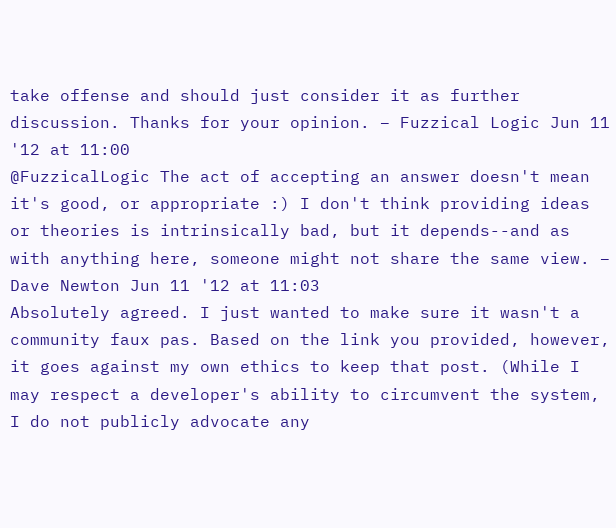take offense and should just consider it as further discussion. Thanks for your opinion. – Fuzzical Logic Jun 11 '12 at 11:00
@FuzzicalLogic The act of accepting an answer doesn't mean it's good, or appropriate :) I don't think providing ideas or theories is intrinsically bad, but it depends--and as with anything here, someone might not share the same view. – Dave Newton Jun 11 '12 at 11:03
Absolutely agreed. I just wanted to make sure it wasn't a community faux pas. Based on the link you provided, however, it goes against my own ethics to keep that post. (While I may respect a developer's ability to circumvent the system, I do not publicly advocate any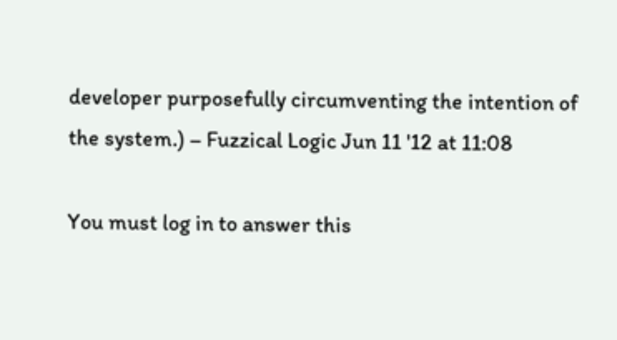developer purposefully circumventing the intention of the system.) – Fuzzical Logic Jun 11 '12 at 11:08

You must log in to answer this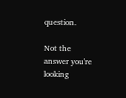question.

Not the answer you're looking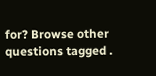for? Browse other questions tagged .